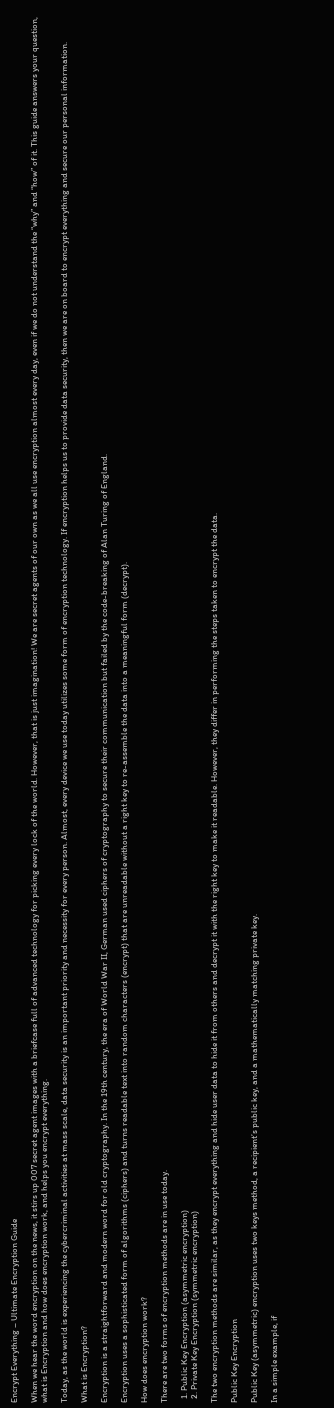Encrypt Everything – Ultimate Encryption Guide

When we hear the word encryption on the news, it stirs up 007 secret agent images with a briefcase full of advanced technology for picking every lock of the world. However, that is just imagination! We are secret agents of our own as we all use encryption almost every day, even if we do not understand the “why” and “how” of it. This guide answers your question, what is Encryption and how does encryption work, and helps you encrypt everything.

Today, as the world is experiencing the cybercriminal activities at mass scale, data security is an important priority and necessity for every person. Almost, every device we use today utilizes some form of encryption technology. If encryption helps us to provide data security, then we are on board to encrypt everything and secure our personal information.

What is Encryption?

Encryption is a straightforward and modern word for old cryptography. In the 19th century, the era of World War II, German used ciphers of cryptography to secure their communication but failed by the code-breaking of Alan Turing of England.

Encryption uses a sophisticated form of algorithms (ciphers) and turns readable text into random characters (encrypt) that are unreadable without a right key to re-assemble the data into a meaningful form (decrypt).

How does encryption work?

There are two forms of encryption methods are in use today.

  1. Public Key Encryption (asymmetric encryption)
  2. Private Key Encryption (symmetric encryption)

The two encryption methods are similar, as they encrypt everything and hide user data to hide it from others and decrypt it with the right key to make it readable. However, they differ in performing the steps taken to encrypt the data.

Public Key Encryption

Public Key (asymmetric) encryption uses two keys method, a recipient’s public key, and a mathematically matching private key.

In a simple example, if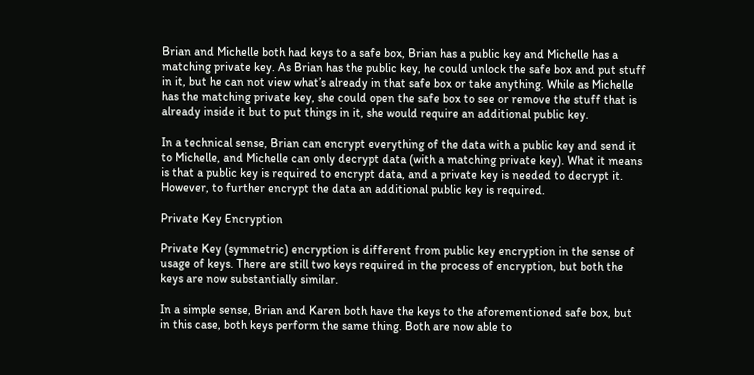Brian and Michelle both had keys to a safe box, Brian has a public key and Michelle has a matching private key. As Brian has the public key, he could unlock the safe box and put stuff in it, but he can not view what’s already in that safe box or take anything. While as Michelle has the matching private key, she could open the safe box to see or remove the stuff that is already inside it but to put things in it, she would require an additional public key.

In a technical sense, Brian can encrypt everything of the data with a public key and send it to Michelle, and Michelle can only decrypt data (with a matching private key). What it means is that a public key is required to encrypt data, and a private key is needed to decrypt it. However, to further encrypt the data an additional public key is required.

Private Key Encryption

Private Key (symmetric) encryption is different from public key encryption in the sense of usage of keys. There are still two keys required in the process of encryption, but both the keys are now substantially similar.

In a simple sense, Brian and Karen both have the keys to the aforementioned safe box, but in this case, both keys perform the same thing. Both are now able to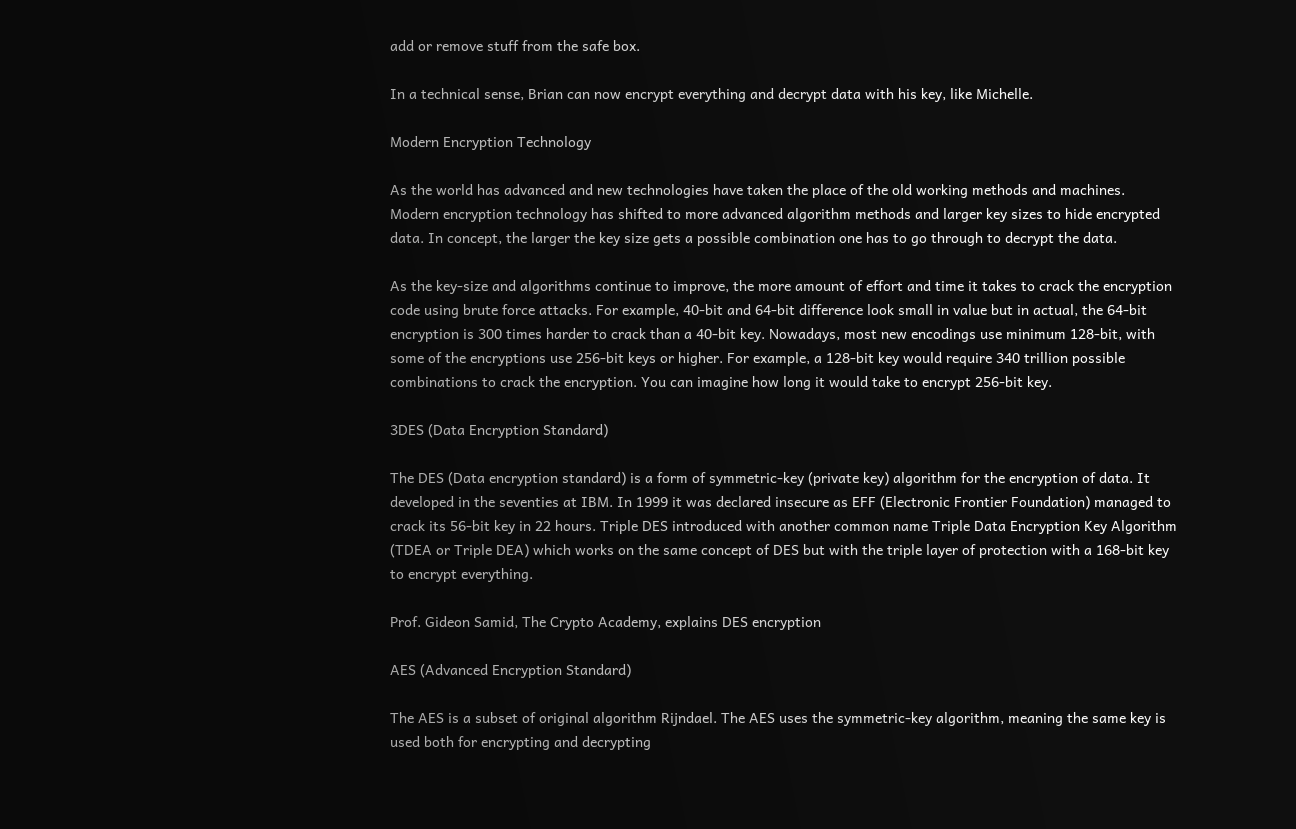add or remove stuff from the safe box.

In a technical sense, Brian can now encrypt everything and decrypt data with his key, like Michelle.

Modern Encryption Technology

As the world has advanced and new technologies have taken the place of the old working methods and machines. Modern encryption technology has shifted to more advanced algorithm methods and larger key sizes to hide encrypted data. In concept, the larger the key size gets a possible combination one has to go through to decrypt the data.

As the key-size and algorithms continue to improve, the more amount of effort and time it takes to crack the encryption code using brute force attacks. For example, 40-bit and 64-bit difference look small in value but in actual, the 64-bit encryption is 300 times harder to crack than a 40-bit key. Nowadays, most new encodings use minimum 128-bit, with some of the encryptions use 256-bit keys or higher. For example, a 128-bit key would require 340 trillion possible combinations to crack the encryption. You can imagine how long it would take to encrypt 256-bit key.

3DES (Data Encryption Standard)

The DES (Data encryption standard) is a form of symmetric-key (private key) algorithm for the encryption of data. It developed in the seventies at IBM. In 1999 it was declared insecure as EFF (Electronic Frontier Foundation) managed to crack its 56-bit key in 22 hours. Triple DES introduced with another common name Triple Data Encryption Key Algorithm (TDEA or Triple DEA) which works on the same concept of DES but with the triple layer of protection with a 168-bit key to encrypt everything.

Prof. Gideon Samid, The Crypto Academy, explains DES encryption

AES (Advanced Encryption Standard)

The AES is a subset of original algorithm Rijndael. The AES uses the symmetric-key algorithm, meaning the same key is used both for encrypting and decrypting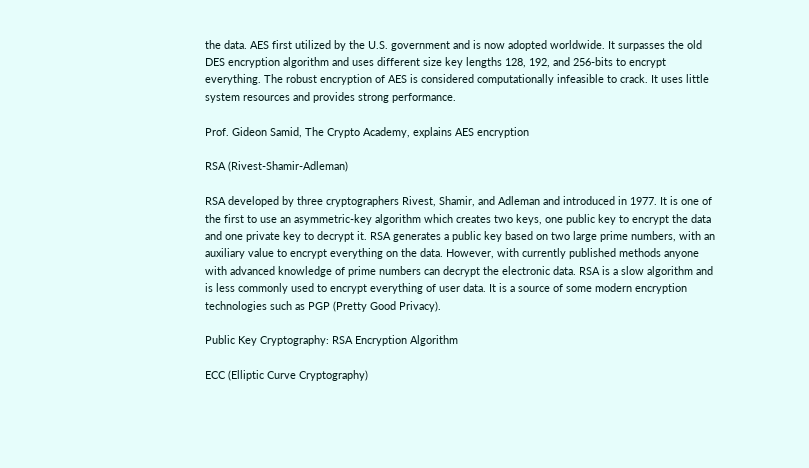the data. AES first utilized by the U.S. government and is now adopted worldwide. It surpasses the old DES encryption algorithm and uses different size key lengths 128, 192, and 256-bits to encrypt everything. The robust encryption of AES is considered computationally infeasible to crack. It uses little system resources and provides strong performance.

Prof. Gideon Samid, The Crypto Academy, explains AES encryption

RSA (Rivest-Shamir-Adleman)

RSA developed by three cryptographers Rivest, Shamir, and Adleman and introduced in 1977. It is one of the first to use an asymmetric-key algorithm which creates two keys, one public key to encrypt the data and one private key to decrypt it. RSA generates a public key based on two large prime numbers, with an auxiliary value to encrypt everything on the data. However, with currently published methods anyone with advanced knowledge of prime numbers can decrypt the electronic data. RSA is a slow algorithm and is less commonly used to encrypt everything of user data. It is a source of some modern encryption technologies such as PGP (Pretty Good Privacy).

Public Key Cryptography: RSA Encryption Algorithm

ECC (Elliptic Curve Cryptography)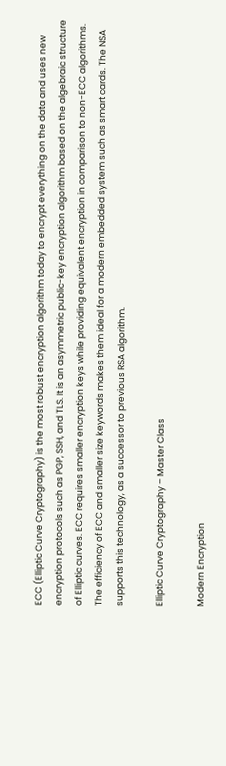ECC (Elliptic Curve Cryptography) is the most robust encryption algorithm today to encrypt everything on the data and uses new encryption protocols such as PGP, SSH, and TLS. It is an asymmetric public-key encryption algorithm based on the algebraic structure of Elliptic curves. ECC requires smaller encryption keys while providing equivalent encryption in comparison to non-ECC algorithms. The efficiency of ECC and smaller size keywords makes them ideal for a modern embedded system such as smart cards. The NSA supports this technology, as a successor to previous RSA algorithm.

Elliptic Curve Cryptography – Master Class

Modern Encryption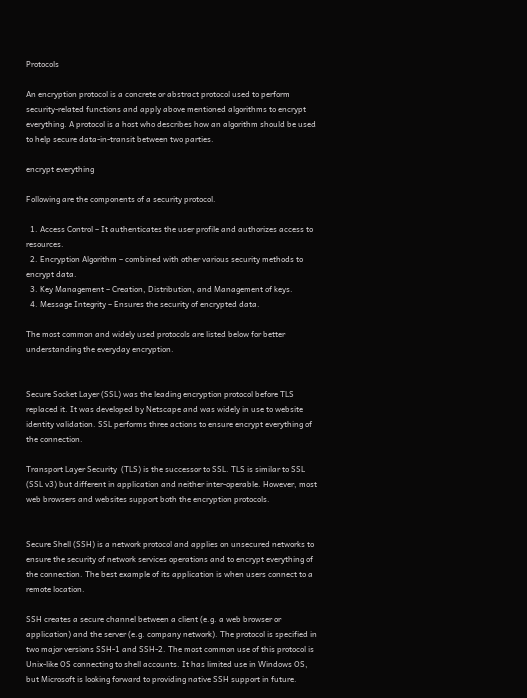Protocols

An encryption protocol is a concrete or abstract protocol used to perform security-related functions and apply above mentioned algorithms to encrypt everything. A protocol is a host who describes how an algorithm should be used to help secure data-in-transit between two parties.

encrypt everything

Following are the components of a security protocol.

  1. Access Control – It authenticates the user profile and authorizes access to resources.
  2. Encryption Algorithm – combined with other various security methods to encrypt data.
  3. Key Management – Creation, Distribution, and Management of keys.
  4. Message Integrity – Ensures the security of encrypted data.

The most common and widely used protocols are listed below for better understanding the everyday encryption.


Secure Socket Layer (SSL) was the leading encryption protocol before TLS replaced it. It was developed by Netscape and was widely in use to website identity validation. SSL performs three actions to ensure encrypt everything of the connection.

Transport Layer Security  (TLS) is the successor to SSL. TLS is similar to SSL (SSL v3) but different in application and neither inter-operable. However, most web browsers and websites support both the encryption protocols.


Secure Shell (SSH) is a network protocol and applies on unsecured networks to ensure the security of network services operations and to encrypt everything of the connection. The best example of its application is when users connect to a remote location.

SSH creates a secure channel between a client (e.g. a web browser or application) and the server (e.g. company network). The protocol is specified in two major versions SSH-1 and SSH-2. The most common use of this protocol is Unix-like OS connecting to shell accounts. It has limited use in Windows OS, but Microsoft is looking forward to providing native SSH support in future.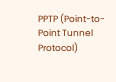PPTP (Point-to-Point Tunnel Protocol)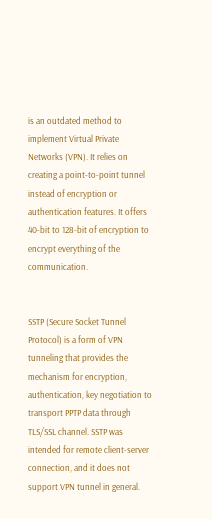is an outdated method to implement Virtual Private Networks (VPN). It relies on creating a point-to-point tunnel instead of encryption or authentication features. It offers 40-bit to 128-bit of encryption to encrypt everything of the communication.


SSTP (Secure Socket Tunnel Protocol) is a form of VPN tunneling that provides the mechanism for encryption, authentication, key negotiation to transport PPTP data through TLS/SSL channel. SSTP was intended for remote client-server connection, and it does not support VPN tunnel in general.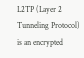L2TP (Layer 2 Tunneling Protocol) is an encrypted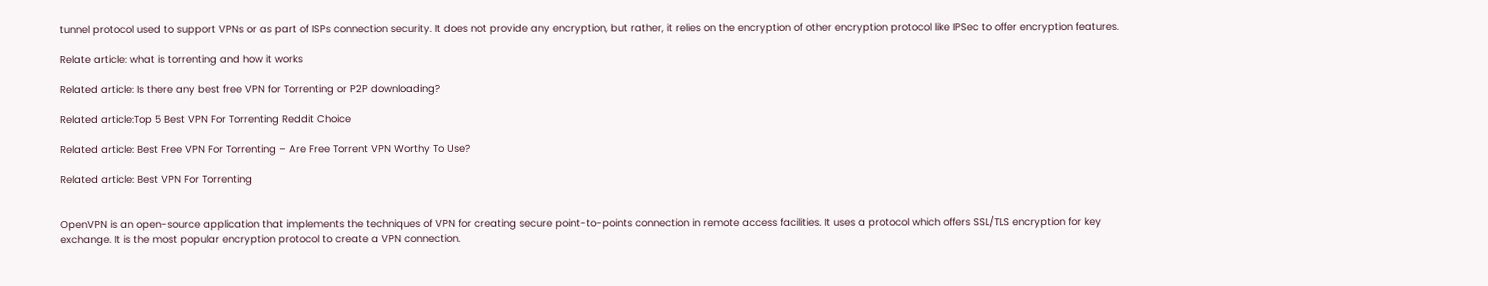tunnel protocol used to support VPNs or as part of ISPs connection security. It does not provide any encryption, but rather, it relies on the encryption of other encryption protocol like IPSec to offer encryption features.

Relate article: what is torrenting and how it works

Related article: Is there any best free VPN for Torrenting or P2P downloading?

Related article:Top 5 Best VPN For Torrenting Reddit Choice

Related article: Best Free VPN For Torrenting – Are Free Torrent VPN Worthy To Use?

Related article: Best VPN For Torrenting


OpenVPN is an open-source application that implements the techniques of VPN for creating secure point-to-points connection in remote access facilities. It uses a protocol which offers SSL/TLS encryption for key exchange. It is the most popular encryption protocol to create a VPN connection.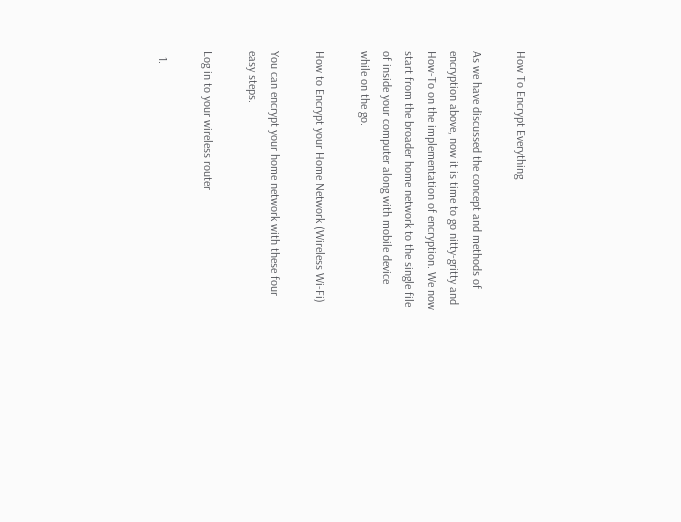How To Encrypt Everything

As we have discussed the concept and methods of encryption above, now it is time to go nitty-gritty and How-To on the implementation of encryption. We now start from the broader home network to the single file of inside your computer along with mobile device while on the go.

How to Encrypt your Home Network (Wireless Wi-Fi)

You can encrypt your home network with these four easy steps.

Log in to your wireless router

  1.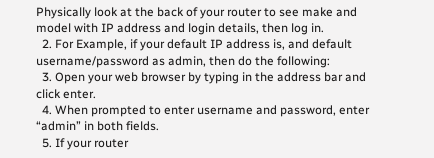Physically look at the back of your router to see make and model with IP address and login details, then log in.
  2. For Example, if your default IP address is, and default username/password as admin, then do the following:
  3. Open your web browser by typing in the address bar and click enter.
  4. When prompted to enter username and password, enter “admin” in both fields.
  5. If your router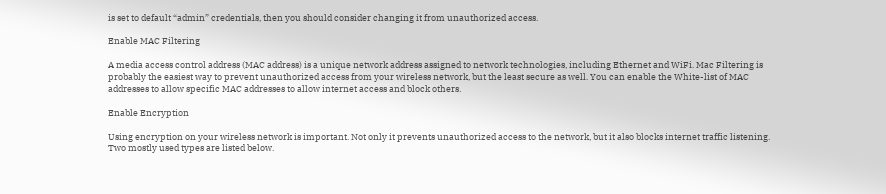is set to default “admin” credentials, then you should consider changing it from unauthorized access.

Enable MAC Filtering

A media access control address (MAC address) is a unique network address assigned to network technologies, including Ethernet and WiFi. Mac Filtering is probably the easiest way to prevent unauthorized access from your wireless network, but the least secure as well. You can enable the White-list of MAC addresses to allow specific MAC addresses to allow internet access and block others.

Enable Encryption

Using encryption on your wireless network is important. Not only it prevents unauthorized access to the network, but it also blocks internet traffic listening. Two mostly used types are listed below.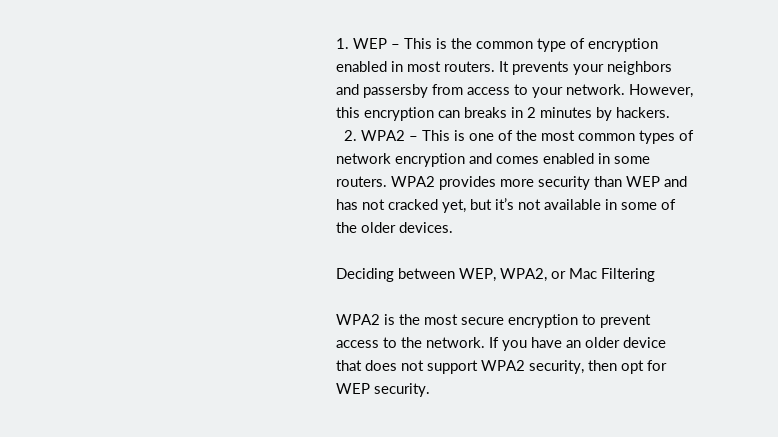1. WEP – This is the common type of encryption enabled in most routers. It prevents your neighbors and passersby from access to your network. However, this encryption can breaks in 2 minutes by hackers.
  2. WPA2 – This is one of the most common types of network encryption and comes enabled in some routers. WPA2 provides more security than WEP and has not cracked yet, but it’s not available in some of the older devices.

Deciding between WEP, WPA2, or Mac Filtering

WPA2 is the most secure encryption to prevent access to the network. If you have an older device that does not support WPA2 security, then opt for WEP security.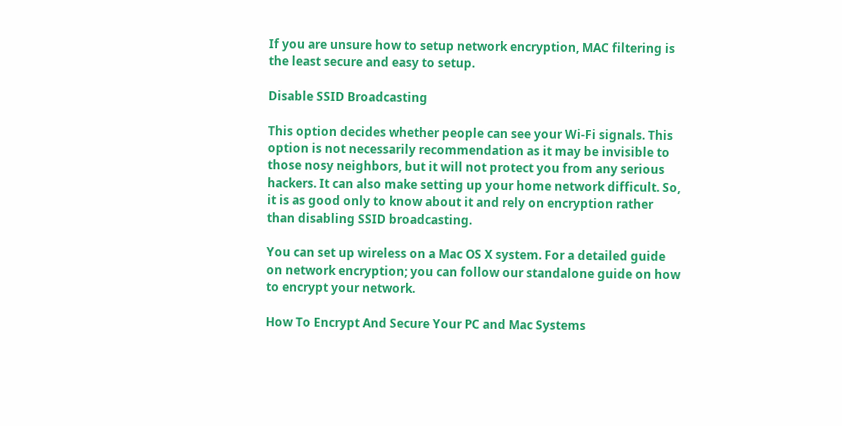If you are unsure how to setup network encryption, MAC filtering is the least secure and easy to setup.

Disable SSID Broadcasting

This option decides whether people can see your Wi-Fi signals. This option is not necessarily recommendation as it may be invisible to those nosy neighbors, but it will not protect you from any serious hackers. It can also make setting up your home network difficult. So, it is as good only to know about it and rely on encryption rather than disabling SSID broadcasting.

You can set up wireless on a Mac OS X system. For a detailed guide on network encryption; you can follow our standalone guide on how to encrypt your network.

How To Encrypt And Secure Your PC and Mac Systems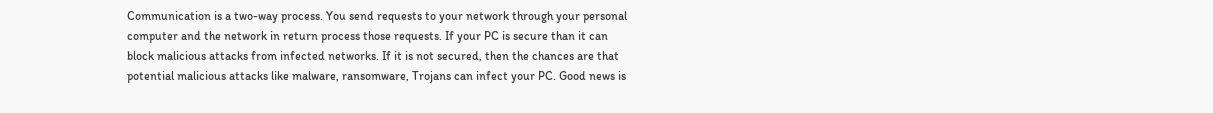Communication is a two-way process. You send requests to your network through your personal computer and the network in return process those requests. If your PC is secure than it can block malicious attacks from infected networks. If it is not secured, then the chances are that potential malicious attacks like malware, ransomware, Trojans can infect your PC. Good news is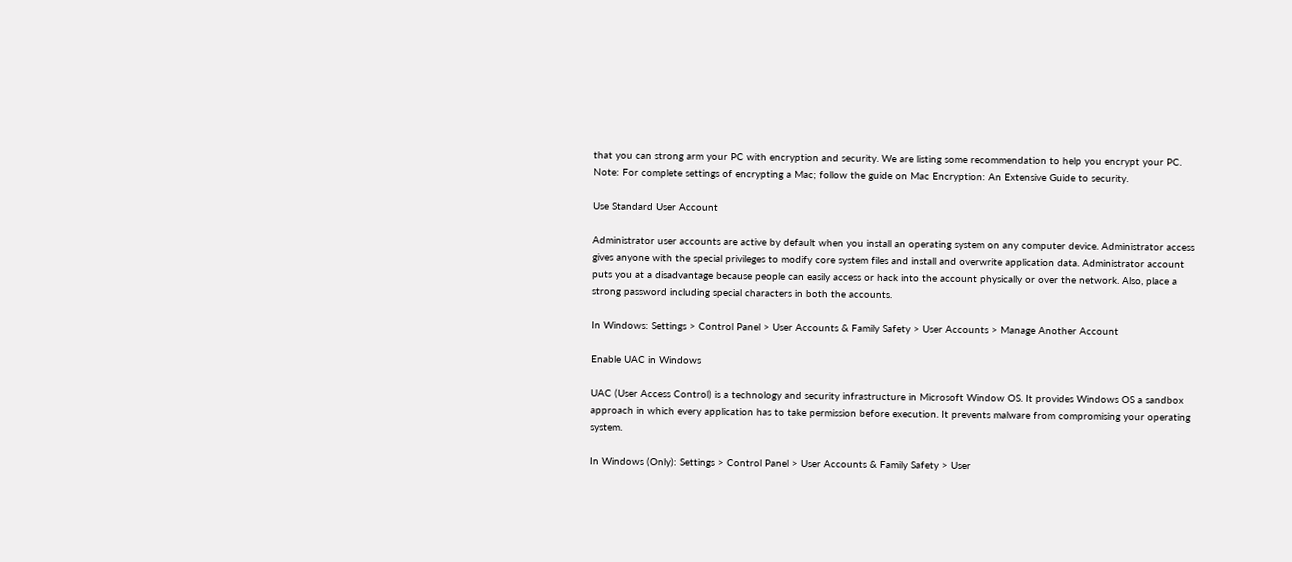that you can strong arm your PC with encryption and security. We are listing some recommendation to help you encrypt your PC. Note: For complete settings of encrypting a Mac; follow the guide on Mac Encryption: An Extensive Guide to security.

Use Standard User Account

Administrator user accounts are active by default when you install an operating system on any computer device. Administrator access gives anyone with the special privileges to modify core system files and install and overwrite application data. Administrator account puts you at a disadvantage because people can easily access or hack into the account physically or over the network. Also, place a strong password including special characters in both the accounts.

In Windows: Settings > Control Panel > User Accounts & Family Safety > User Accounts > Manage Another Account

Enable UAC in Windows

UAC (User Access Control) is a technology and security infrastructure in Microsoft Window OS. It provides Windows OS a sandbox approach in which every application has to take permission before execution. It prevents malware from compromising your operating system.

In Windows (Only): Settings > Control Panel > User Accounts & Family Safety > User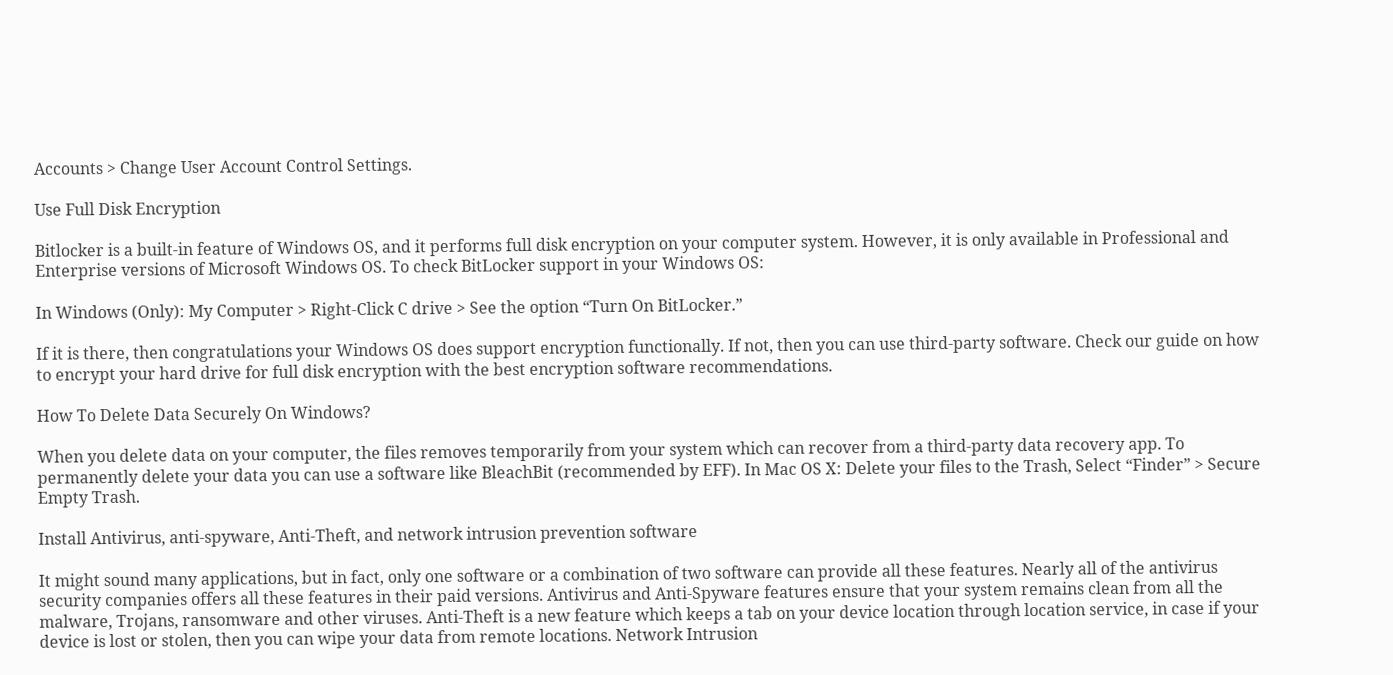Accounts > Change User Account Control Settings.

Use Full Disk Encryption

Bitlocker is a built-in feature of Windows OS, and it performs full disk encryption on your computer system. However, it is only available in Professional and Enterprise versions of Microsoft Windows OS. To check BitLocker support in your Windows OS:

In Windows (Only): My Computer > Right-Click C drive > See the option “Turn On BitLocker.”

If it is there, then congratulations your Windows OS does support encryption functionally. If not, then you can use third-party software. Check our guide on how to encrypt your hard drive for full disk encryption with the best encryption software recommendations.

How To Delete Data Securely On Windows?

When you delete data on your computer, the files removes temporarily from your system which can recover from a third-party data recovery app. To permanently delete your data you can use a software like BleachBit (recommended by EFF). In Mac OS X: Delete your files to the Trash, Select “Finder” > Secure Empty Trash.

Install Antivirus, anti-spyware, Anti-Theft, and network intrusion prevention software

It might sound many applications, but in fact, only one software or a combination of two software can provide all these features. Nearly all of the antivirus security companies offers all these features in their paid versions. Antivirus and Anti-Spyware features ensure that your system remains clean from all the malware, Trojans, ransomware and other viruses. Anti-Theft is a new feature which keeps a tab on your device location through location service, in case if your device is lost or stolen, then you can wipe your data from remote locations. Network Intrusion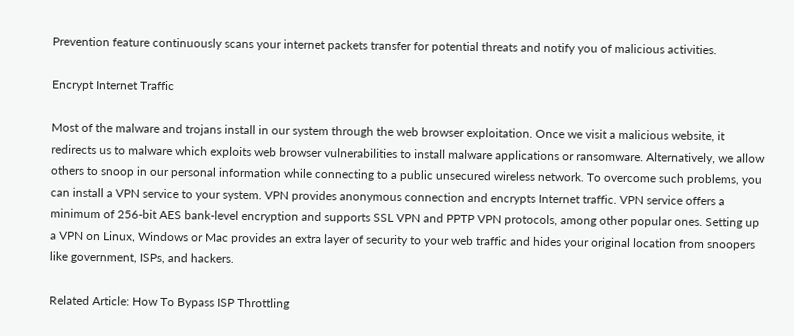Prevention feature continuously scans your internet packets transfer for potential threats and notify you of malicious activities.

Encrypt Internet Traffic

Most of the malware and trojans install in our system through the web browser exploitation. Once we visit a malicious website, it redirects us to malware which exploits web browser vulnerabilities to install malware applications or ransomware. Alternatively, we allow others to snoop in our personal information while connecting to a public unsecured wireless network. To overcome such problems, you can install a VPN service to your system. VPN provides anonymous connection and encrypts Internet traffic. VPN service offers a minimum of 256-bit AES bank-level encryption and supports SSL VPN and PPTP VPN protocols, among other popular ones. Setting up a VPN on Linux, Windows or Mac provides an extra layer of security to your web traffic and hides your original location from snoopers like government, ISPs, and hackers.

Related Article: How To Bypass ISP Throttling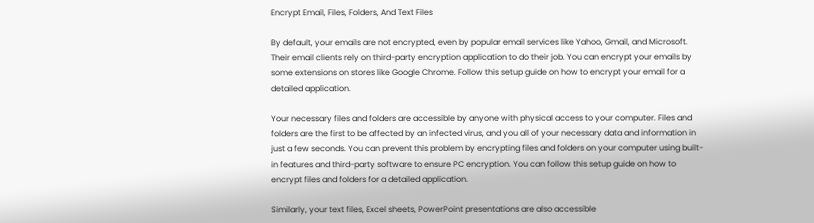Encrypt Email, Files, Folders, And Text Files

By default, your emails are not encrypted, even by popular email services like Yahoo, Gmail, and Microsoft. Their email clients rely on third-party encryption application to do their job. You can encrypt your emails by some extensions on stores like Google Chrome. Follow this setup guide on how to encrypt your email for a detailed application.

Your necessary files and folders are accessible by anyone with physical access to your computer. Files and folders are the first to be affected by an infected virus, and you all of your necessary data and information in just a few seconds. You can prevent this problem by encrypting files and folders on your computer using built-in features and third-party software to ensure PC encryption. You can follow this setup guide on how to encrypt files and folders for a detailed application.

Similarly, your text files, Excel sheets, PowerPoint presentations are also accessible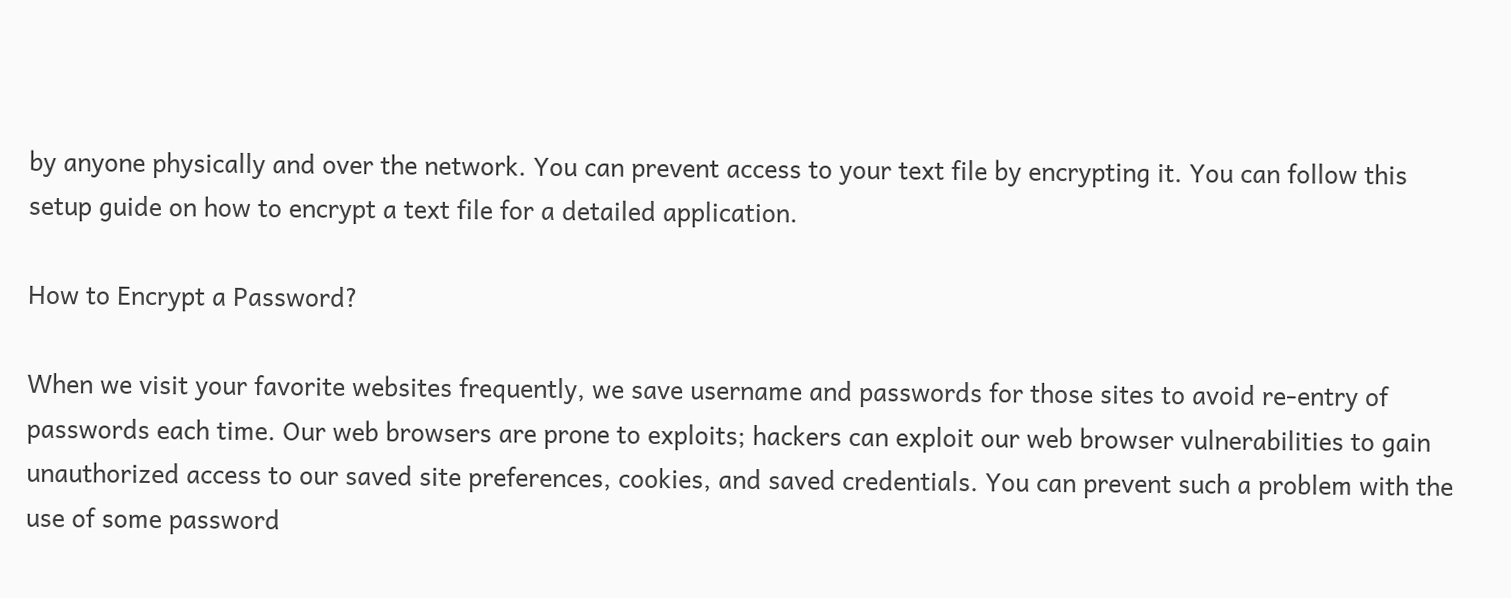by anyone physically and over the network. You can prevent access to your text file by encrypting it. You can follow this setup guide on how to encrypt a text file for a detailed application.

How to Encrypt a Password?

When we visit your favorite websites frequently, we save username and passwords for those sites to avoid re-entry of passwords each time. Our web browsers are prone to exploits; hackers can exploit our web browser vulnerabilities to gain unauthorized access to our saved site preferences, cookies, and saved credentials. You can prevent such a problem with the use of some password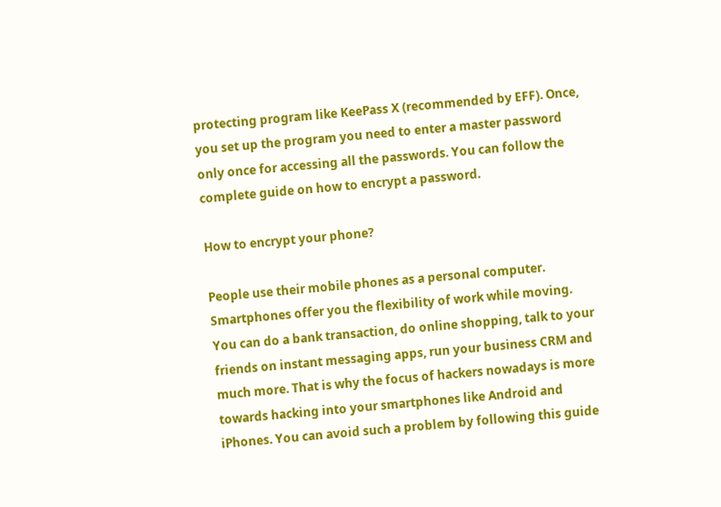protecting program like KeePass X (recommended by EFF). Once, you set up the program you need to enter a master password only once for accessing all the passwords. You can follow the complete guide on how to encrypt a password.

How to encrypt your phone?

People use their mobile phones as a personal computer. Smartphones offer you the flexibility of work while moving. You can do a bank transaction, do online shopping, talk to your friends on instant messaging apps, run your business CRM and much more. That is why the focus of hackers nowadays is more towards hacking into your smartphones like Android and iPhones. You can avoid such a problem by following this guide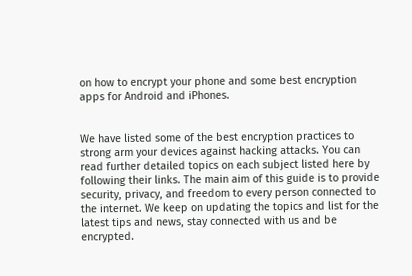on how to encrypt your phone and some best encryption apps for Android and iPhones.


We have listed some of the best encryption practices to strong arm your devices against hacking attacks. You can read further detailed topics on each subject listed here by following their links. The main aim of this guide is to provide security, privacy, and freedom to every person connected to the internet. We keep on updating the topics and list for the latest tips and news, stay connected with us and be encrypted.